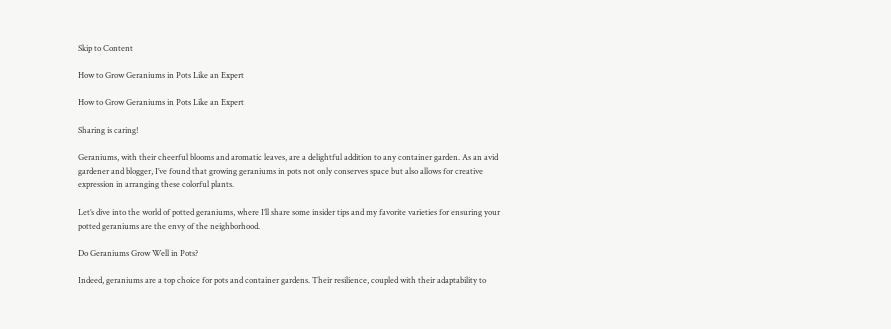Skip to Content

How to Grow Geraniums in Pots Like an Expert

How to Grow Geraniums in Pots Like an Expert

Sharing is caring!

Geraniums, with their cheerful blooms and aromatic leaves, are a delightful addition to any container garden. As an avid gardener and blogger, I’ve found that growing geraniums in pots not only conserves space but also allows for creative expression in arranging these colorful plants.

Let’s dive into the world of potted geraniums, where I’ll share some insider tips and my favorite varieties for ensuring your potted geraniums are the envy of the neighborhood.

Do Geraniums Grow Well in Pots?

Indeed, geraniums are a top choice for pots and container gardens. Their resilience, coupled with their adaptability to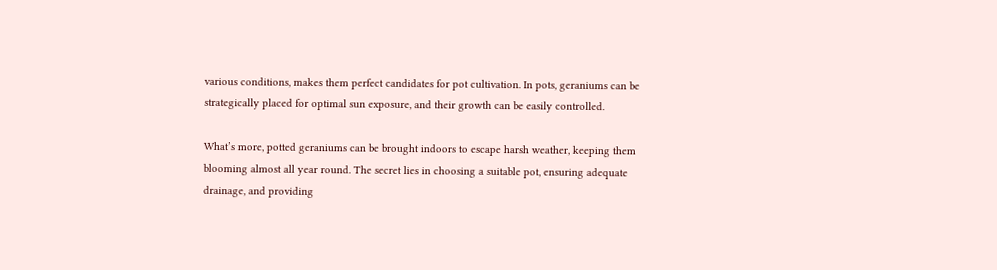various conditions, makes them perfect candidates for pot cultivation. In pots, geraniums can be strategically placed for optimal sun exposure, and their growth can be easily controlled.

What’s more, potted geraniums can be brought indoors to escape harsh weather, keeping them blooming almost all year round. The secret lies in choosing a suitable pot, ensuring adequate drainage, and providing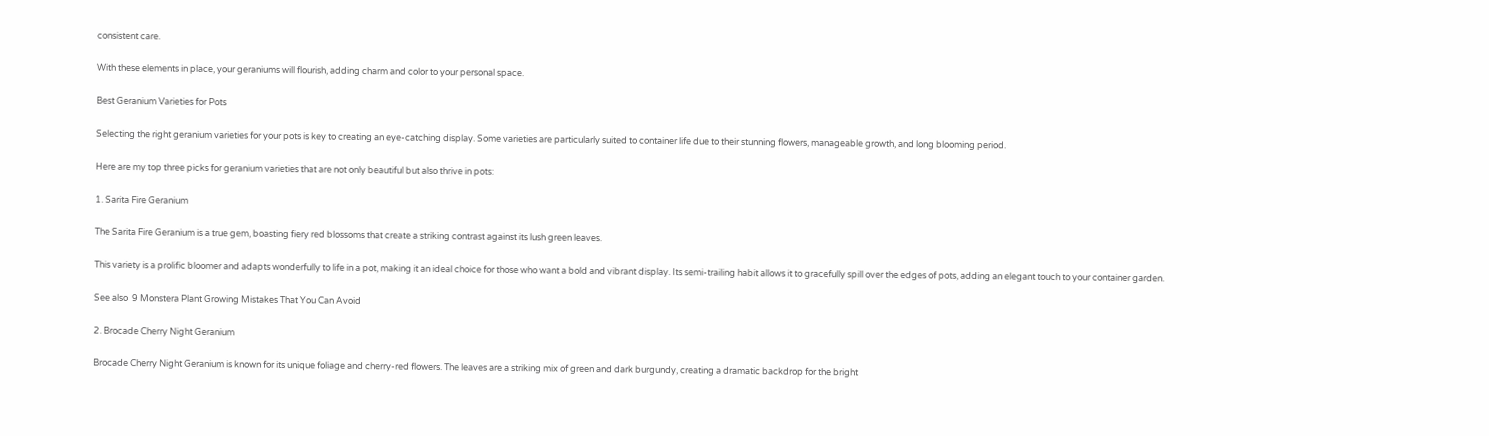consistent care.

With these elements in place, your geraniums will flourish, adding charm and color to your personal space.

Best Geranium Varieties for Pots

Selecting the right geranium varieties for your pots is key to creating an eye-catching display. Some varieties are particularly suited to container life due to their stunning flowers, manageable growth, and long blooming period.

Here are my top three picks for geranium varieties that are not only beautiful but also thrive in pots:

1. Sarita Fire Geranium

The Sarita Fire Geranium is a true gem, boasting fiery red blossoms that create a striking contrast against its lush green leaves.

This variety is a prolific bloomer and adapts wonderfully to life in a pot, making it an ideal choice for those who want a bold and vibrant display. Its semi-trailing habit allows it to gracefully spill over the edges of pots, adding an elegant touch to your container garden.

See also  9 Monstera Plant Growing Mistakes That You Can Avoid

2. Brocade Cherry Night Geranium

Brocade Cherry Night Geranium is known for its unique foliage and cherry-red flowers. The leaves are a striking mix of green and dark burgundy, creating a dramatic backdrop for the bright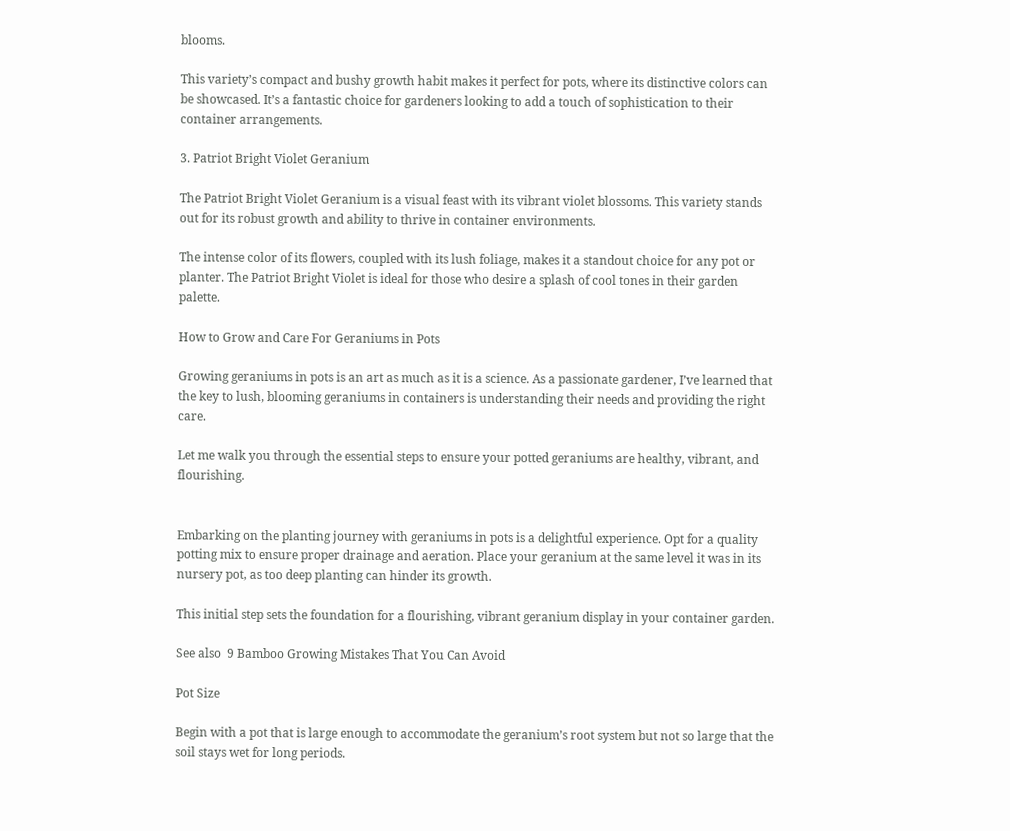blooms.

This variety’s compact and bushy growth habit makes it perfect for pots, where its distinctive colors can be showcased. It’s a fantastic choice for gardeners looking to add a touch of sophistication to their container arrangements.

3. Patriot Bright Violet Geranium

The Patriot Bright Violet Geranium is a visual feast with its vibrant violet blossoms. This variety stands out for its robust growth and ability to thrive in container environments.

The intense color of its flowers, coupled with its lush foliage, makes it a standout choice for any pot or planter. The Patriot Bright Violet is ideal for those who desire a splash of cool tones in their garden palette.

How to Grow and Care For Geraniums in Pots

Growing geraniums in pots is an art as much as it is a science. As a passionate gardener, I’ve learned that the key to lush, blooming geraniums in containers is understanding their needs and providing the right care.

Let me walk you through the essential steps to ensure your potted geraniums are healthy, vibrant, and flourishing.


Embarking on the planting journey with geraniums in pots is a delightful experience. Opt for a quality potting mix to ensure proper drainage and aeration. Place your geranium at the same level it was in its nursery pot, as too deep planting can hinder its growth.

This initial step sets the foundation for a flourishing, vibrant geranium display in your container garden.

See also  9 Bamboo Growing Mistakes That You Can Avoid

Pot Size

Begin with a pot that is large enough to accommodate the geranium’s root system but not so large that the soil stays wet for long periods.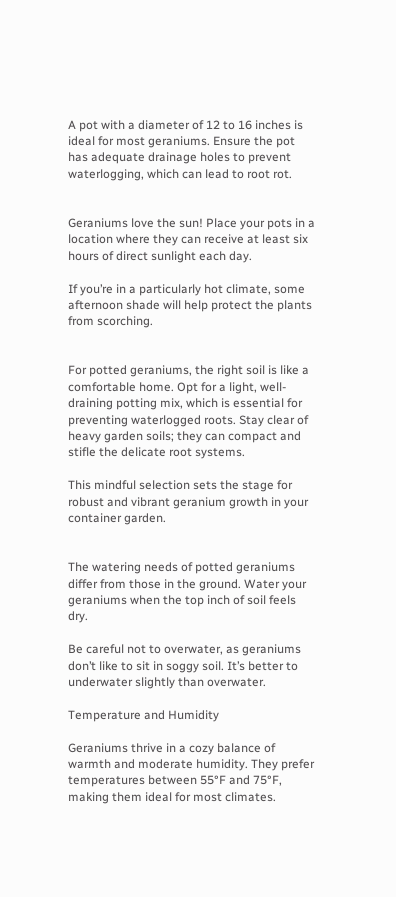A pot with a diameter of 12 to 16 inches is ideal for most geraniums. Ensure the pot has adequate drainage holes to prevent waterlogging, which can lead to root rot.


Geraniums love the sun! Place your pots in a location where they can receive at least six hours of direct sunlight each day.

If you’re in a particularly hot climate, some afternoon shade will help protect the plants from scorching.


For potted geraniums, the right soil is like a comfortable home. Opt for a light, well-draining potting mix, which is essential for preventing waterlogged roots. Stay clear of heavy garden soils; they can compact and stifle the delicate root systems.

This mindful selection sets the stage for robust and vibrant geranium growth in your container garden.


The watering needs of potted geraniums differ from those in the ground. Water your geraniums when the top inch of soil feels dry.

Be careful not to overwater, as geraniums don’t like to sit in soggy soil. It’s better to underwater slightly than overwater.

Temperature and Humidity

Geraniums thrive in a cozy balance of warmth and moderate humidity. They prefer temperatures between 55°F and 75°F, making them ideal for most climates.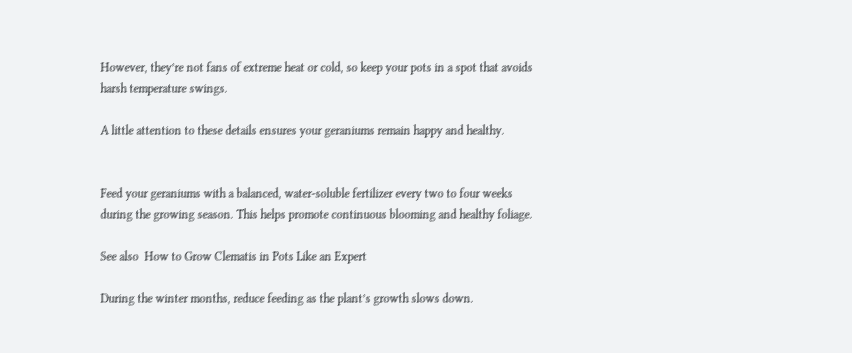However, they’re not fans of extreme heat or cold, so keep your pots in a spot that avoids harsh temperature swings.

A little attention to these details ensures your geraniums remain happy and healthy.


Feed your geraniums with a balanced, water-soluble fertilizer every two to four weeks during the growing season. This helps promote continuous blooming and healthy foliage.

See also  How to Grow Clematis in Pots Like an Expert

During the winter months, reduce feeding as the plant’s growth slows down.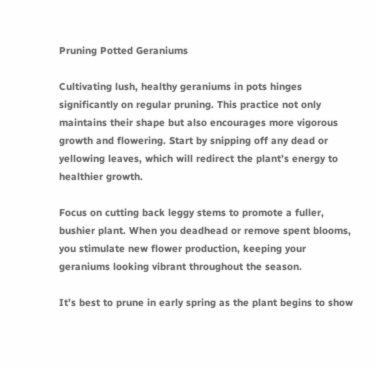Pruning Potted Geraniums

Cultivating lush, healthy geraniums in pots hinges significantly on regular pruning. This practice not only maintains their shape but also encourages more vigorous growth and flowering. Start by snipping off any dead or yellowing leaves, which will redirect the plant’s energy to healthier growth.

Focus on cutting back leggy stems to promote a fuller, bushier plant. When you deadhead or remove spent blooms, you stimulate new flower production, keeping your geraniums looking vibrant throughout the season.

It’s best to prune in early spring as the plant begins to show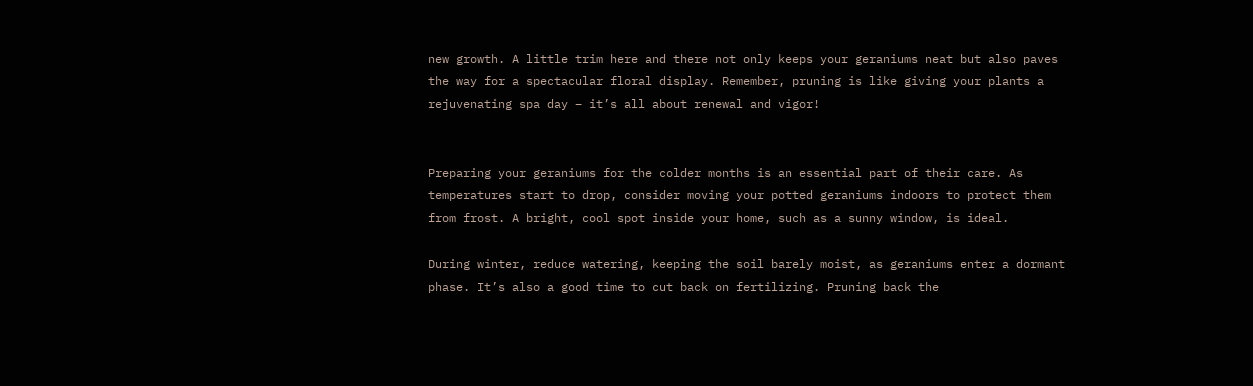new growth. A little trim here and there not only keeps your geraniums neat but also paves the way for a spectacular floral display. Remember, pruning is like giving your plants a rejuvenating spa day – it’s all about renewal and vigor!


Preparing your geraniums for the colder months is an essential part of their care. As temperatures start to drop, consider moving your potted geraniums indoors to protect them from frost. A bright, cool spot inside your home, such as a sunny window, is ideal.

During winter, reduce watering, keeping the soil barely moist, as geraniums enter a dormant phase. It’s also a good time to cut back on fertilizing. Pruning back the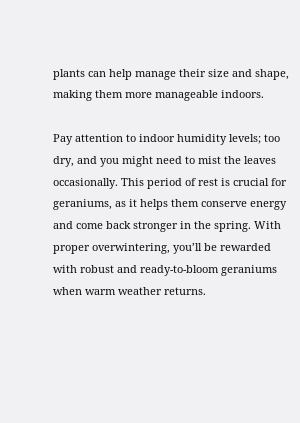plants can help manage their size and shape, making them more manageable indoors.

Pay attention to indoor humidity levels; too dry, and you might need to mist the leaves occasionally. This period of rest is crucial for geraniums, as it helps them conserve energy and come back stronger in the spring. With proper overwintering, you’ll be rewarded with robust and ready-to-bloom geraniums when warm weather returns.